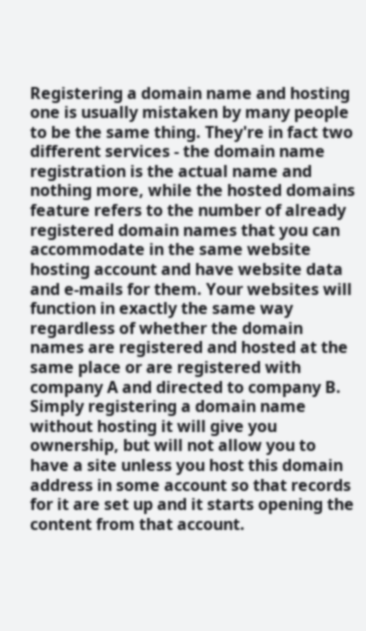Registering a domain name and hosting one is usually mistaken by many people to be the same thing. They're in fact two different services - the domain name registration is the actual name and nothing more, while the hosted domains feature refers to the number of already registered domain names that you can accommodate in the same website hosting account and have website data and e-mails for them. Your websites will function in exactly the same way regardless of whether the domain names are registered and hosted at the same place or are registered with company A and directed to company B. Simply registering a domain name without hosting it will give you ownership, but will not allow you to have a site unless you host this domain address in some account so that records for it are set up and it starts opening the content from that account.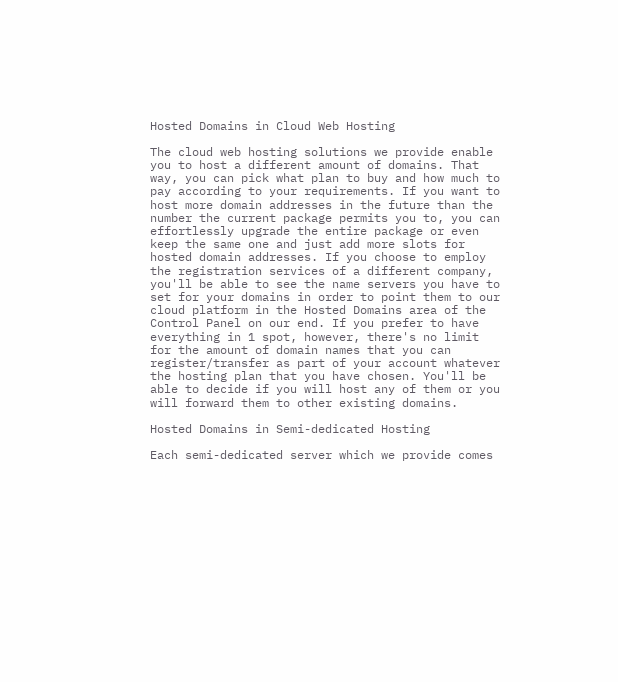Hosted Domains in Cloud Web Hosting

The cloud web hosting solutions we provide enable you to host a different amount of domains. That way, you can pick what plan to buy and how much to pay according to your requirements. If you want to host more domain addresses in the future than the number the current package permits you to, you can effortlessly upgrade the entire package or even keep the same one and just add more slots for hosted domain addresses. If you choose to employ the registration services of a different company, you'll be able to see the name servers you have to set for your domains in order to point them to our cloud platform in the Hosted Domains area of the Control Panel on our end. If you prefer to have everything in 1 spot, however, there's no limit for the amount of domain names that you can register/transfer as part of your account whatever the hosting plan that you have chosen. You'll be able to decide if you will host any of them or you will forward them to other existing domains.

Hosted Domains in Semi-dedicated Hosting

Each semi-dedicated server which we provide comes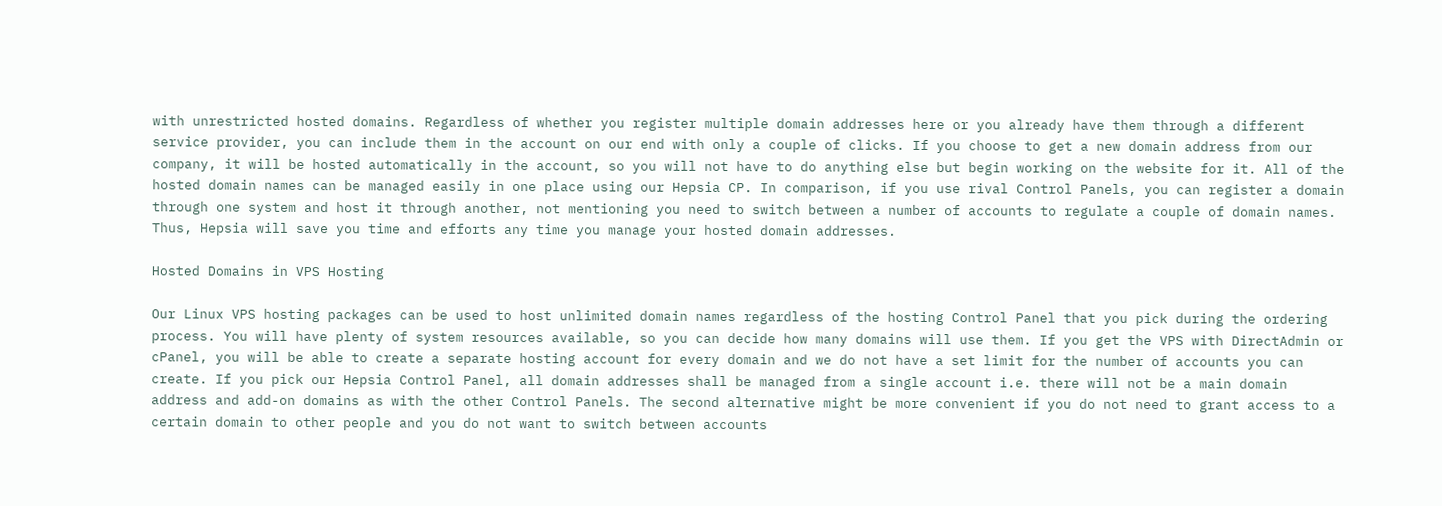with unrestricted hosted domains. Regardless of whether you register multiple domain addresses here or you already have them through a different service provider, you can include them in the account on our end with only a couple of clicks. If you choose to get a new domain address from our company, it will be hosted automatically in the account, so you will not have to do anything else but begin working on the website for it. All of the hosted domain names can be managed easily in one place using our Hepsia CP. In comparison, if you use rival Control Panels, you can register a domain through one system and host it through another, not mentioning you need to switch between a number of accounts to regulate a couple of domain names. Thus, Hepsia will save you time and efforts any time you manage your hosted domain addresses.

Hosted Domains in VPS Hosting

Our Linux VPS hosting packages can be used to host unlimited domain names regardless of the hosting Control Panel that you pick during the ordering process. You will have plenty of system resources available, so you can decide how many domains will use them. If you get the VPS with DirectAdmin or cPanel, you will be able to create a separate hosting account for every domain and we do not have a set limit for the number of accounts you can create. If you pick our Hepsia Control Panel, all domain addresses shall be managed from a single account i.e. there will not be a main domain address and add-on domains as with the other Control Panels. The second alternative might be more convenient if you do not need to grant access to a certain domain to other people and you do not want to switch between accounts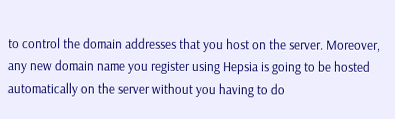to control the domain addresses that you host on the server. Moreover, any new domain name you register using Hepsia is going to be hosted automatically on the server without you having to do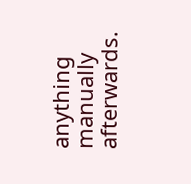anything manually afterwards.